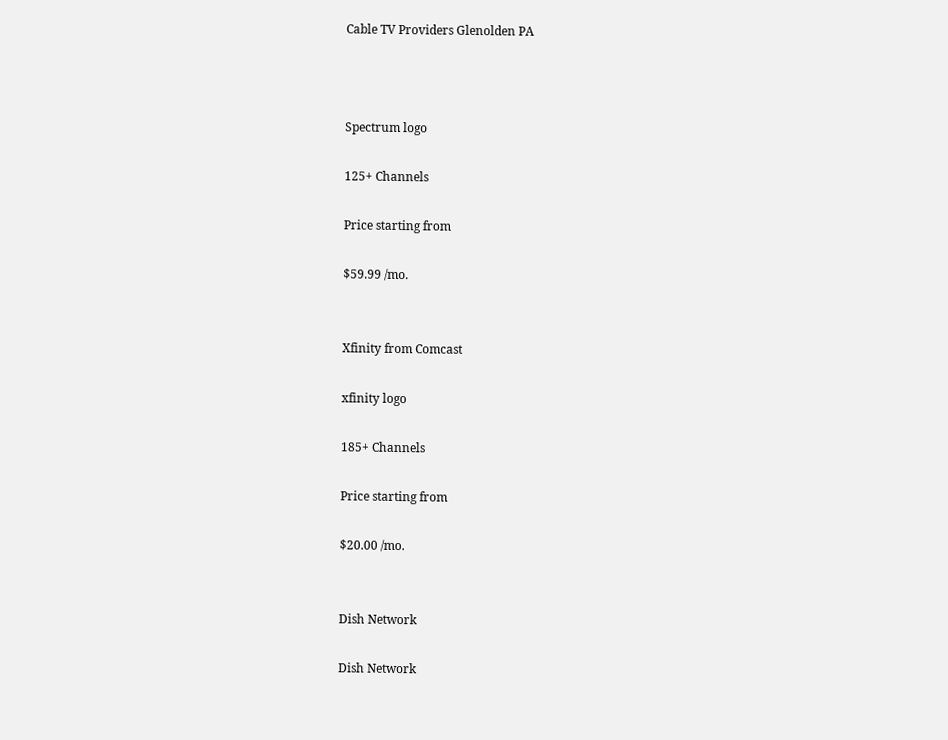Cable TV Providers Glenolden PA



Spectrum logo

125+ Channels

Price starting from

$59.99 /mo.


Xfinity from Comcast

xfinity logo

185+ Channels

Price starting from

$20.00 /mo.


Dish Network

Dish Network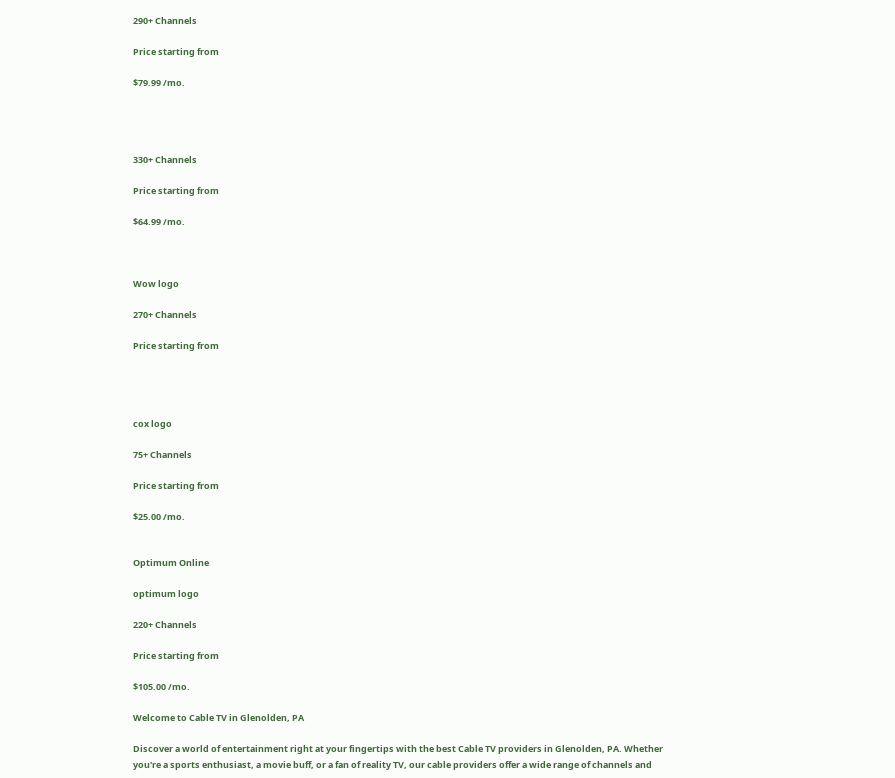290+ Channels

Price starting from

$79.99 /mo.




330+ Channels

Price starting from

$64.99 /mo.



Wow logo

270+ Channels

Price starting from




cox logo

75+ Channels

Price starting from

$25.00 /mo.


Optimum Online

optimum logo

220+ Channels

Price starting from

$105.00 /mo.

Welcome to Cable TV in Glenolden, PA

Discover a world of entertainment right at your fingertips with the best Cable TV providers in Glenolden, PA. Whether you're a sports enthusiast, a movie buff, or a fan of reality TV, our cable providers offer a wide range of channels and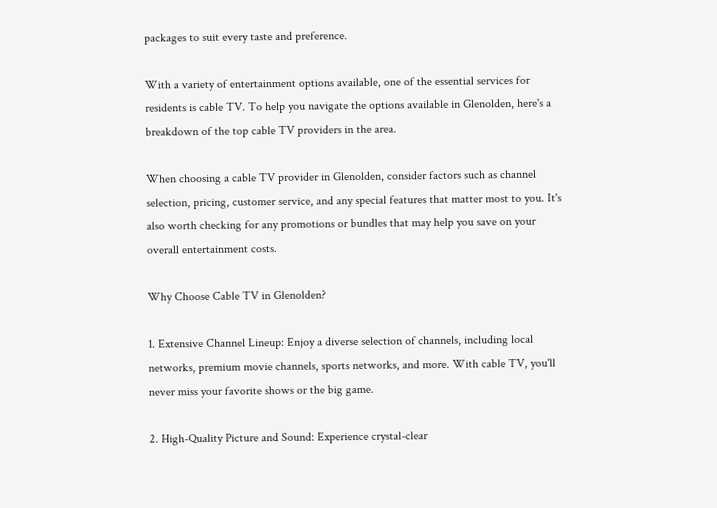packages to suit every taste and preference.

With a variety of entertainment options available, one of the essential services for residents is cable TV. To help you navigate the options available in Glenolden, here's a breakdown of the top cable TV providers in the area.

When choosing a cable TV provider in Glenolden, consider factors such as channel selection, pricing, customer service, and any special features that matter most to you. It's also worth checking for any promotions or bundles that may help you save on your overall entertainment costs.

Why Choose Cable TV in Glenolden?

1. Extensive Channel Lineup: Enjoy a diverse selection of channels, including local networks, premium movie channels, sports networks, and more. With cable TV, you'll never miss your favorite shows or the big game.

2. High-Quality Picture and Sound: Experience crystal-clear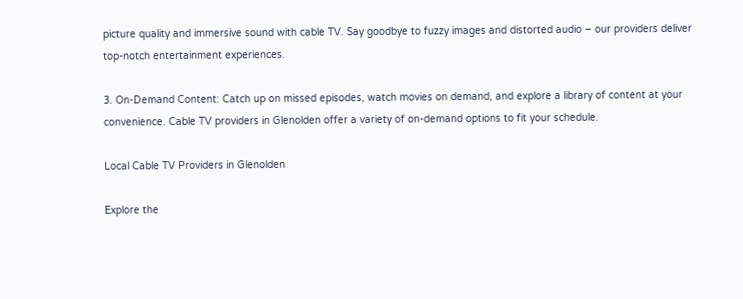picture quality and immersive sound with cable TV. Say goodbye to fuzzy images and distorted audio – our providers deliver top-notch entertainment experiences.

3. On-Demand Content: Catch up on missed episodes, watch movies on demand, and explore a library of content at your convenience. Cable TV providers in Glenolden offer a variety of on-demand options to fit your schedule.

Local Cable TV Providers in Glenolden

Explore the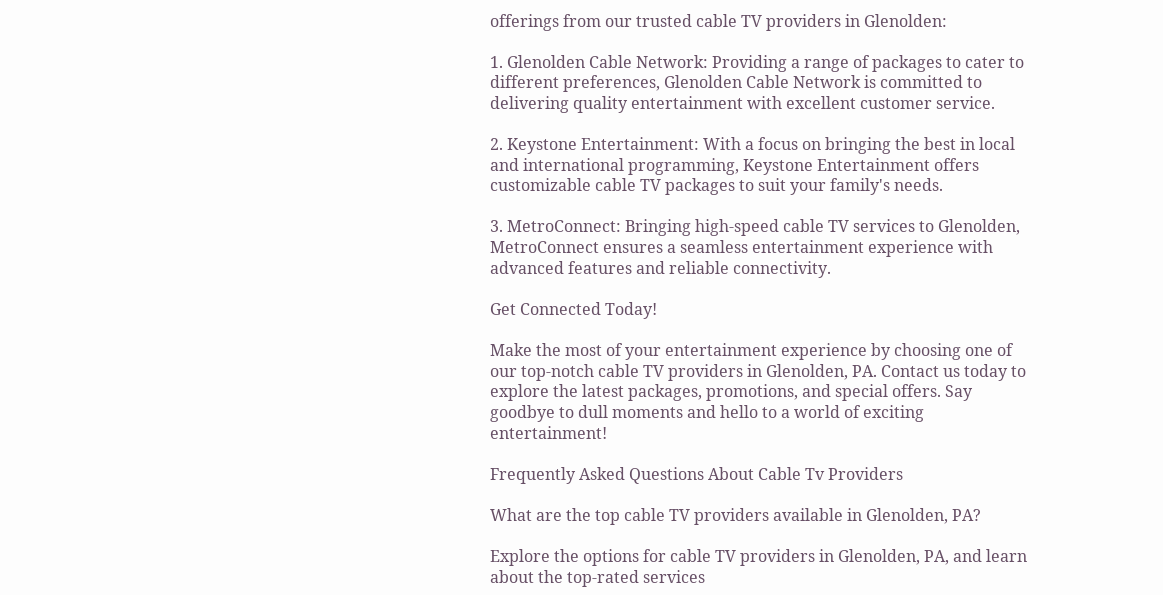offerings from our trusted cable TV providers in Glenolden:

1. Glenolden Cable Network: Providing a range of packages to cater to different preferences, Glenolden Cable Network is committed to delivering quality entertainment with excellent customer service.

2. Keystone Entertainment: With a focus on bringing the best in local and international programming, Keystone Entertainment offers customizable cable TV packages to suit your family's needs.

3. MetroConnect: Bringing high-speed cable TV services to Glenolden, MetroConnect ensures a seamless entertainment experience with advanced features and reliable connectivity.

Get Connected Today!

Make the most of your entertainment experience by choosing one of our top-notch cable TV providers in Glenolden, PA. Contact us today to explore the latest packages, promotions, and special offers. Say goodbye to dull moments and hello to a world of exciting entertainment!

Frequently Asked Questions About Cable Tv Providers

What are the top cable TV providers available in Glenolden, PA?

Explore the options for cable TV providers in Glenolden, PA, and learn about the top-rated services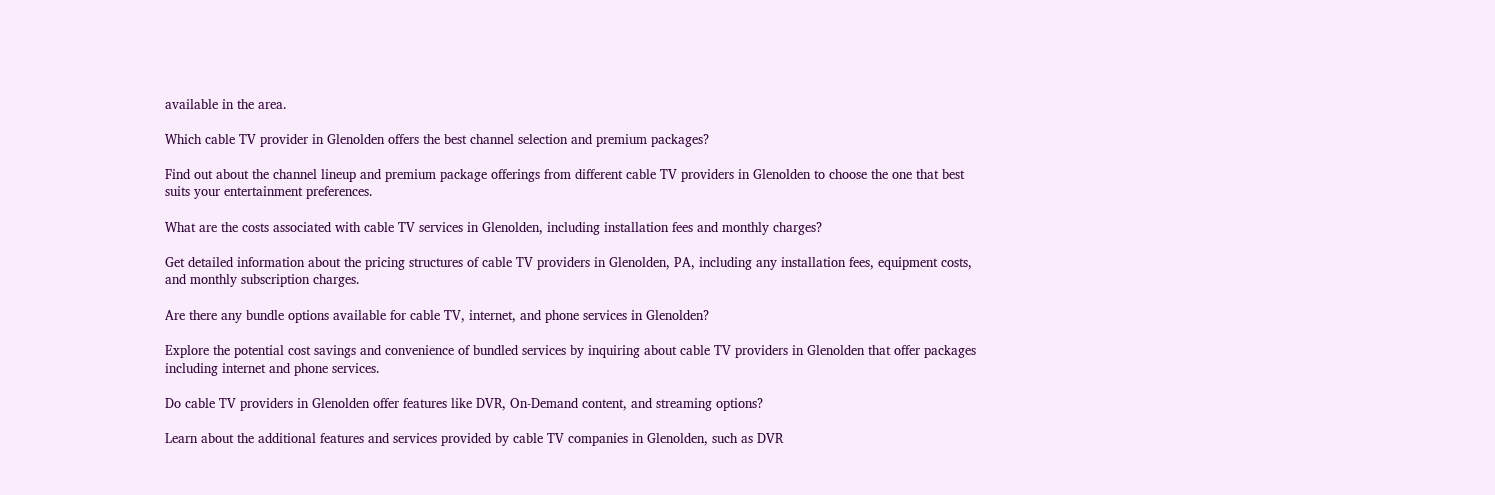available in the area.

Which cable TV provider in Glenolden offers the best channel selection and premium packages?

Find out about the channel lineup and premium package offerings from different cable TV providers in Glenolden to choose the one that best suits your entertainment preferences.

What are the costs associated with cable TV services in Glenolden, including installation fees and monthly charges?

Get detailed information about the pricing structures of cable TV providers in Glenolden, PA, including any installation fees, equipment costs, and monthly subscription charges.

Are there any bundle options available for cable TV, internet, and phone services in Glenolden?

Explore the potential cost savings and convenience of bundled services by inquiring about cable TV providers in Glenolden that offer packages including internet and phone services.

Do cable TV providers in Glenolden offer features like DVR, On-Demand content, and streaming options?

Learn about the additional features and services provided by cable TV companies in Glenolden, such as DVR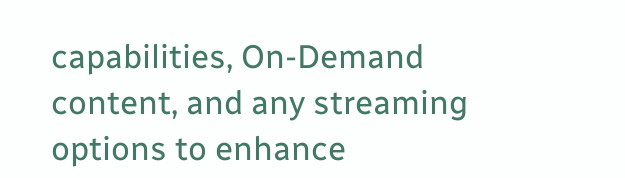capabilities, On-Demand content, and any streaming options to enhance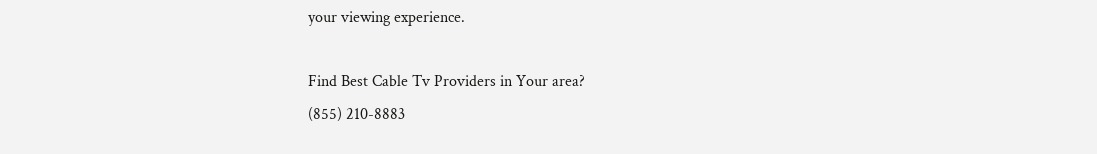your viewing experience.

Find Best Cable Tv Providers in Your area?
(855) 210-8883